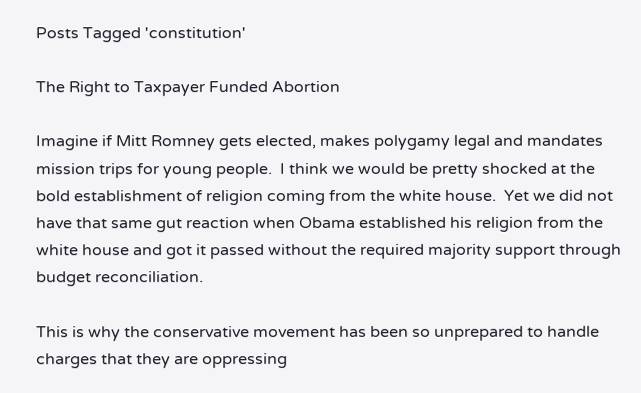Posts Tagged 'constitution'

The Right to Taxpayer Funded Abortion

Imagine if Mitt Romney gets elected, makes polygamy legal and mandates mission trips for young people.  I think we would be pretty shocked at the bold establishment of religion coming from the white house.  Yet we did not have that same gut reaction when Obama established his religion from the white house and got it passed without the required majority support through budget reconciliation.

This is why the conservative movement has been so unprepared to handle charges that they are oppressing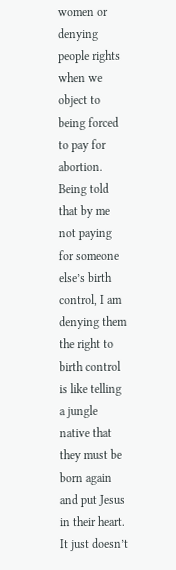women or denying people rights when we object to being forced to pay for abortion.  Being told that by me not paying for someone else’s birth control, I am denying them the right to birth control is like telling a jungle native that they must be born again and put Jesus in their heart.  It just doesn’t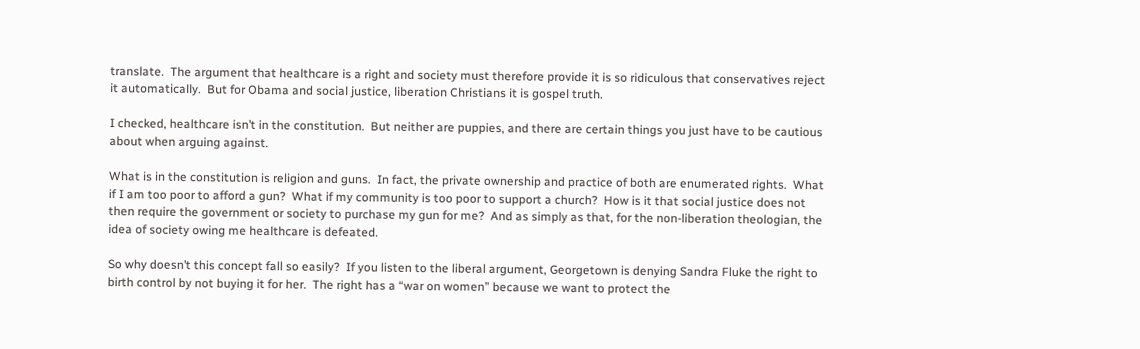translate.  The argument that healthcare is a right and society must therefore provide it is so ridiculous that conservatives reject it automatically.  But for Obama and social justice, liberation Christians it is gospel truth.

I checked, healthcare isn’t in the constitution.  But neither are puppies, and there are certain things you just have to be cautious about when arguing against.

What is in the constitution is religion and guns.  In fact, the private ownership and practice of both are enumerated rights.  What if I am too poor to afford a gun?  What if my community is too poor to support a church?  How is it that social justice does not then require the government or society to purchase my gun for me?  And as simply as that, for the non-liberation theologian, the idea of society owing me healthcare is defeated.

So why doesn’t this concept fall so easily?  If you listen to the liberal argument, Georgetown is denying Sandra Fluke the right to birth control by not buying it for her.  The right has a “war on women” because we want to protect the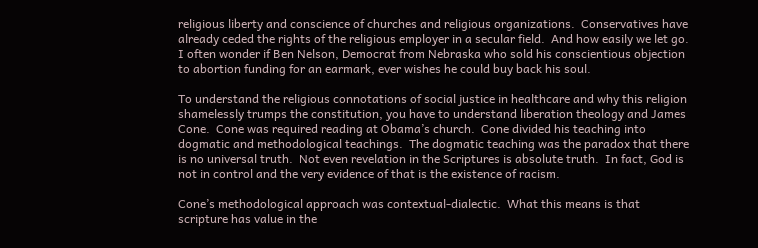religious liberty and conscience of churches and religious organizations.  Conservatives have already ceded the rights of the religious employer in a secular field.  And how easily we let go.  I often wonder if Ben Nelson, Democrat from Nebraska who sold his conscientious objection to abortion funding for an earmark, ever wishes he could buy back his soul.

To understand the religious connotations of social justice in healthcare and why this religion shamelessly trumps the constitution, you have to understand liberation theology and James Cone.  Cone was required reading at Obama’s church.  Cone divided his teaching into dogmatic and methodological teachings.  The dogmatic teaching was the paradox that there is no universal truth.  Not even revelation in the Scriptures is absolute truth.  In fact, God is not in control and the very evidence of that is the existence of racism.

Cone’s methodological approach was contextual-dialectic.  What this means is that scripture has value in the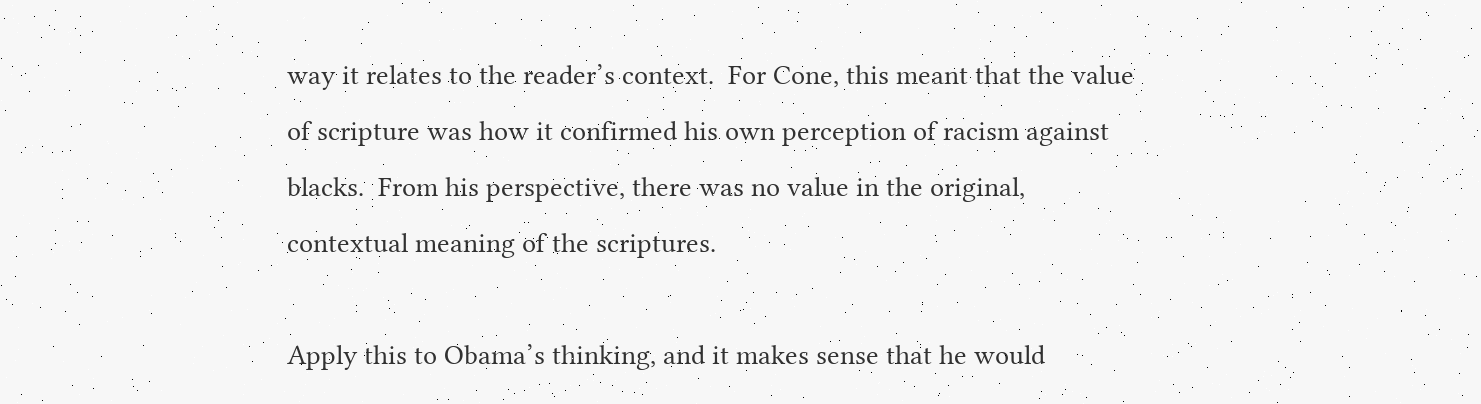way it relates to the reader’s context.  For Cone, this meant that the value of scripture was how it confirmed his own perception of racism against blacks.  From his perspective, there was no value in the original, contextual meaning of the scriptures.

Apply this to Obama’s thinking, and it makes sense that he would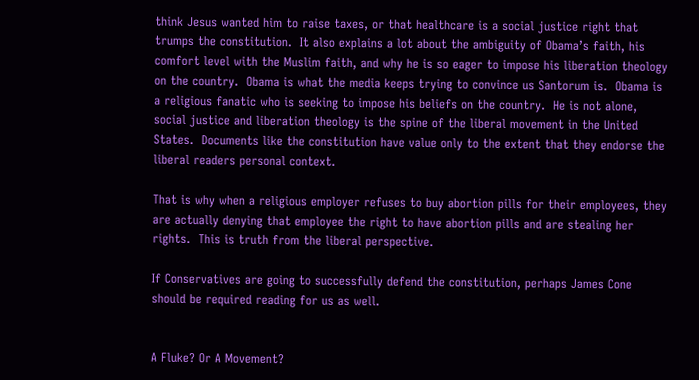think Jesus wanted him to raise taxes, or that healthcare is a social justice right that trumps the constitution.  It also explains a lot about the ambiguity of Obama’s faith, his comfort level with the Muslim faith, and why he is so eager to impose his liberation theology on the country.  Obama is what the media keeps trying to convince us Santorum is.  Obama is a religious fanatic who is seeking to impose his beliefs on the country.  He is not alone, social justice and liberation theology is the spine of the liberal movement in the United States.  Documents like the constitution have value only to the extent that they endorse the liberal readers personal context.

That is why when a religious employer refuses to buy abortion pills for their employees, they are actually denying that employee the right to have abortion pills and are stealing her rights.  This is truth from the liberal perspective.

If Conservatives are going to successfully defend the constitution, perhaps James Cone should be required reading for us as well.


A Fluke? Or A Movement?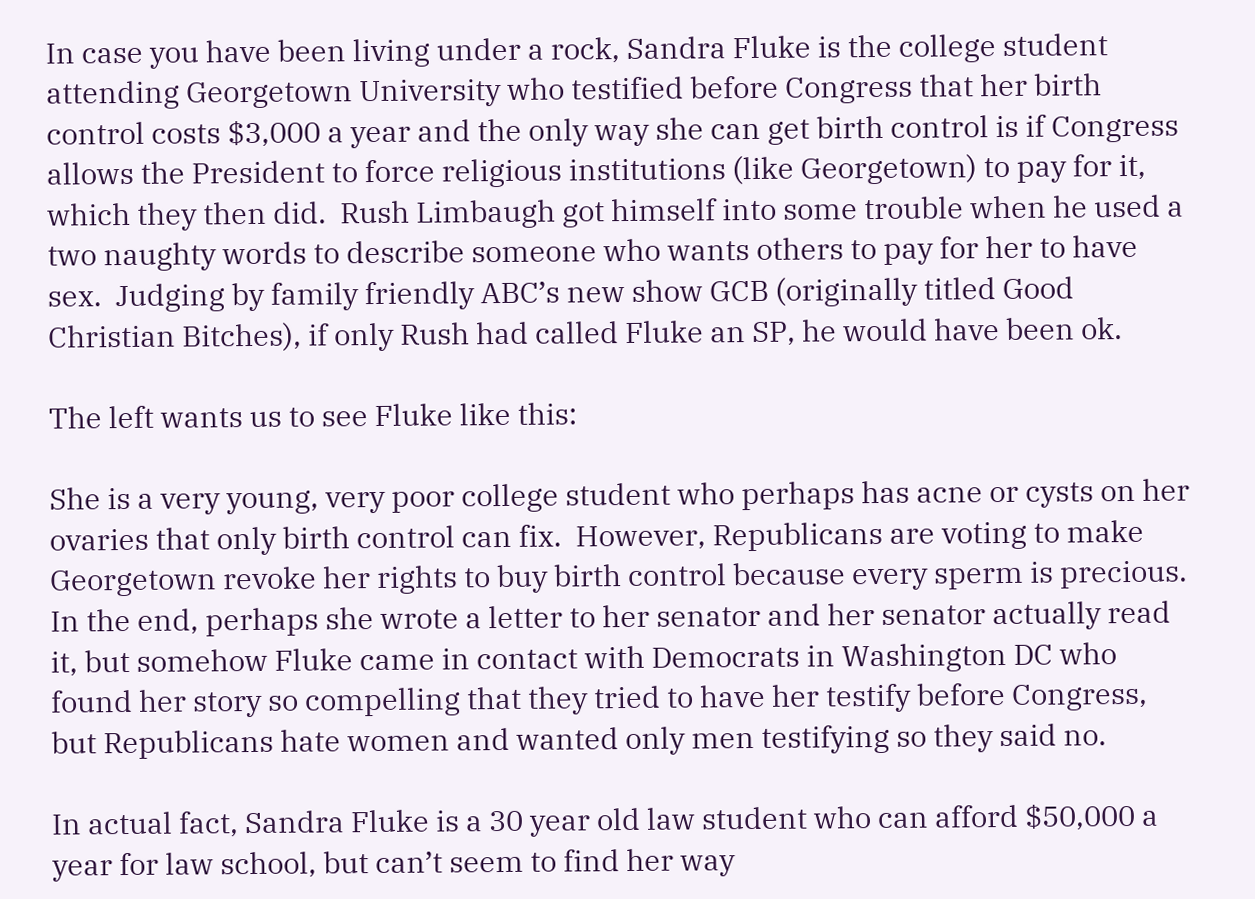In case you have been living under a rock, Sandra Fluke is the college student attending Georgetown University who testified before Congress that her birth control costs $3,000 a year and the only way she can get birth control is if Congress allows the President to force religious institutions (like Georgetown) to pay for it, which they then did.  Rush Limbaugh got himself into some trouble when he used a two naughty words to describe someone who wants others to pay for her to have sex.  Judging by family friendly ABC’s new show GCB (originally titled Good Christian Bitches), if only Rush had called Fluke an SP, he would have been ok.

The left wants us to see Fluke like this:

She is a very young, very poor college student who perhaps has acne or cysts on her ovaries that only birth control can fix.  However, Republicans are voting to make Georgetown revoke her rights to buy birth control because every sperm is precious.  In the end, perhaps she wrote a letter to her senator and her senator actually read it, but somehow Fluke came in contact with Democrats in Washington DC who found her story so compelling that they tried to have her testify before Congress, but Republicans hate women and wanted only men testifying so they said no.

In actual fact, Sandra Fluke is a 30 year old law student who can afford $50,000 a year for law school, but can’t seem to find her way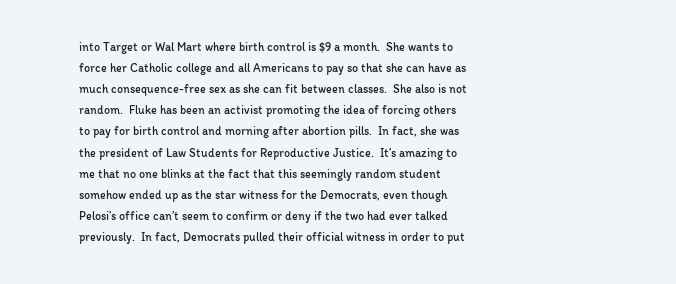into Target or Wal Mart where birth control is $9 a month.  She wants to force her Catholic college and all Americans to pay so that she can have as much consequence-free sex as she can fit between classes.  She also is not random.  Fluke has been an activist promoting the idea of forcing others to pay for birth control and morning after abortion pills.  In fact, she was the president of Law Students for Reproductive Justice.  It’s amazing to me that no one blinks at the fact that this seemingly random student somehow ended up as the star witness for the Democrats, even though Pelosi’s office can’t seem to confirm or deny if the two had ever talked previously.  In fact, Democrats pulled their official witness in order to put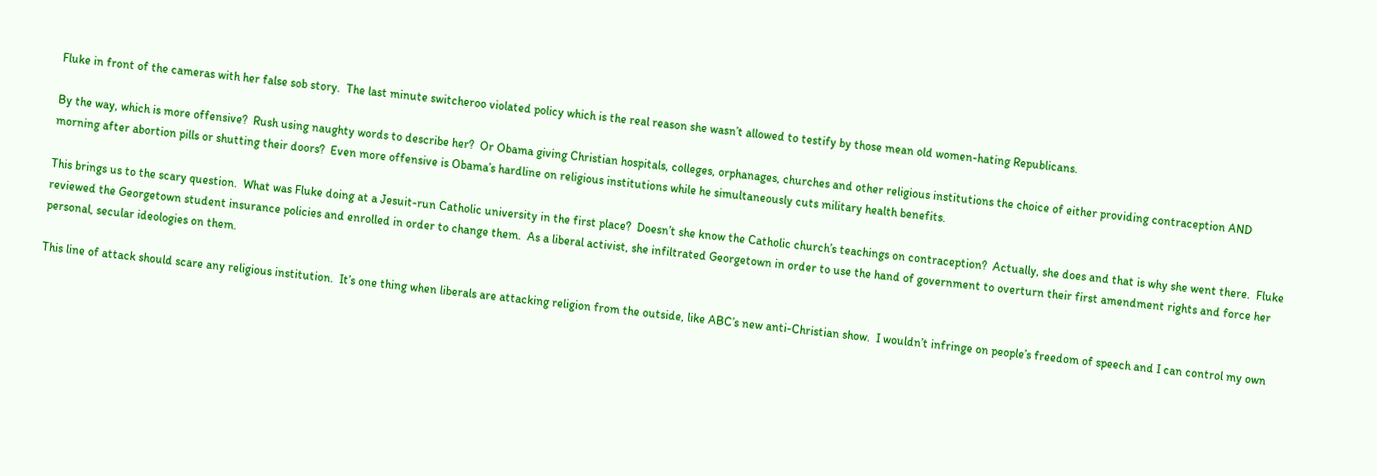Fluke in front of the cameras with her false sob story.  The last minute switcheroo violated policy which is the real reason she wasn’t allowed to testify by those mean old women-hating Republicans.

By the way, which is more offensive?  Rush using naughty words to describe her?  Or Obama giving Christian hospitals, colleges, orphanages, churches and other religious institutions the choice of either providing contraception AND morning after abortion pills or shutting their doors?  Even more offensive is Obama’s hardline on religious institutions while he simultaneously cuts military health benefits.

This brings us to the scary question.  What was Fluke doing at a Jesuit-run Catholic university in the first place?  Doesn’t she know the Catholic church’s teachings on contraception?  Actually, she does and that is why she went there.  Fluke reviewed the Georgetown student insurance policies and enrolled in order to change them.  As a liberal activist, she infiltrated Georgetown in order to use the hand of government to overturn their first amendment rights and force her personal, secular ideologies on them.

This line of attack should scare any religious institution.  It’s one thing when liberals are attacking religion from the outside, like ABC’s new anti-Christian show.  I wouldn’t infringe on people’s freedom of speech and I can control my own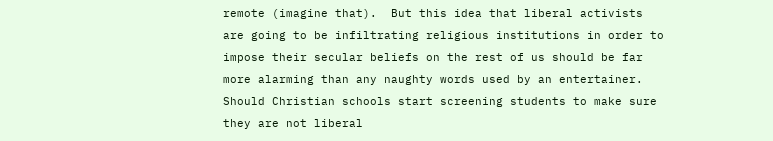remote (imagine that).  But this idea that liberal activists are going to be infiltrating religious institutions in order to impose their secular beliefs on the rest of us should be far more alarming than any naughty words used by an entertainer. Should Christian schools start screening students to make sure they are not liberal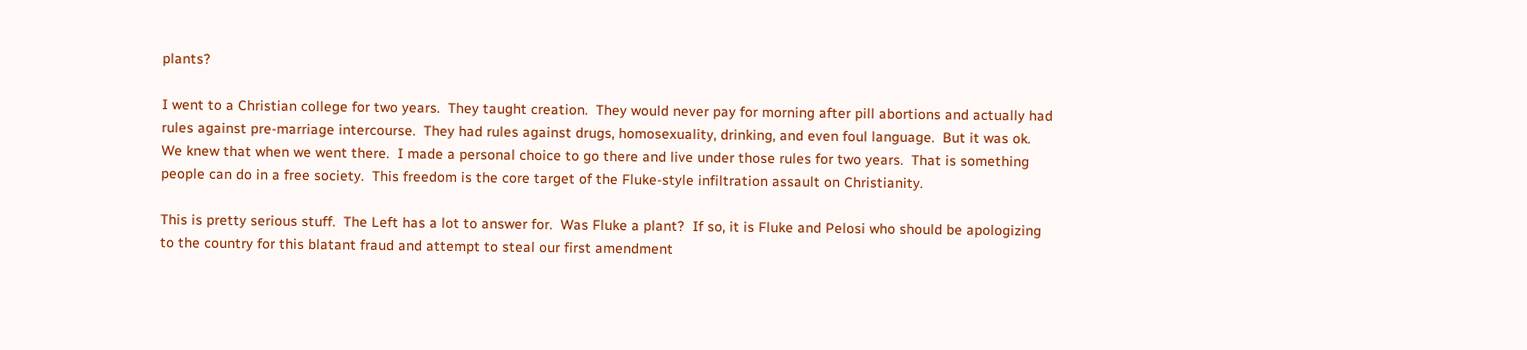plants?

I went to a Christian college for two years.  They taught creation.  They would never pay for morning after pill abortions and actually had rules against pre-marriage intercourse.  They had rules against drugs, homosexuality, drinking, and even foul language.  But it was ok.  We knew that when we went there.  I made a personal choice to go there and live under those rules for two years.  That is something people can do in a free society.  This freedom is the core target of the Fluke-style infiltration assault on Christianity.

This is pretty serious stuff.  The Left has a lot to answer for.  Was Fluke a plant?  If so, it is Fluke and Pelosi who should be apologizing to the country for this blatant fraud and attempt to steal our first amendment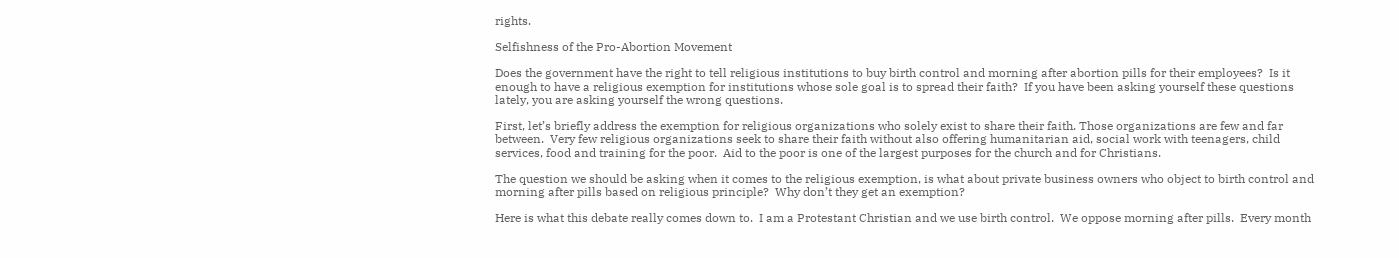rights.

Selfishness of the Pro-Abortion Movement

Does the government have the right to tell religious institutions to buy birth control and morning after abortion pills for their employees?  Is it enough to have a religious exemption for institutions whose sole goal is to spread their faith?  If you have been asking yourself these questions lately, you are asking yourself the wrong questions.

First, let’s briefly address the exemption for religious organizations who solely exist to share their faith. Those organizations are few and far between.  Very few religious organizations seek to share their faith without also offering humanitarian aid, social work with teenagers, child services, food and training for the poor.  Aid to the poor is one of the largest purposes for the church and for Christians.

The question we should be asking when it comes to the religious exemption, is what about private business owners who object to birth control and morning after pills based on religious principle?  Why don’t they get an exemption?

Here is what this debate really comes down to.  I am a Protestant Christian and we use birth control.  We oppose morning after pills.  Every month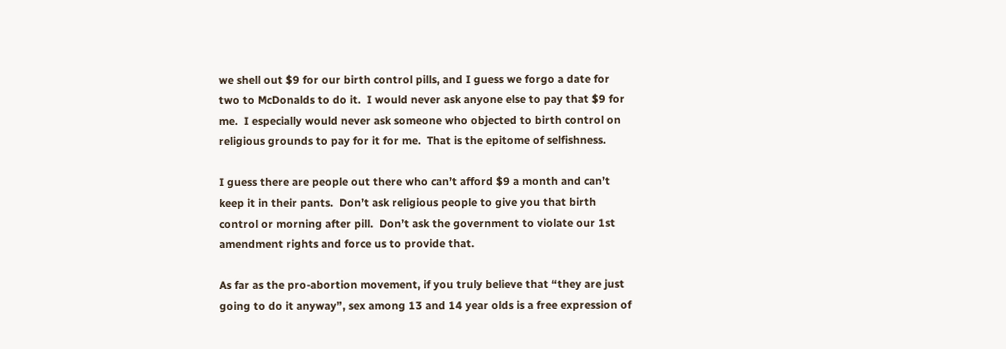we shell out $9 for our birth control pills, and I guess we forgo a date for two to McDonalds to do it.  I would never ask anyone else to pay that $9 for me.  I especially would never ask someone who objected to birth control on religious grounds to pay for it for me.  That is the epitome of selfishness.

I guess there are people out there who can’t afford $9 a month and can’t keep it in their pants.  Don’t ask religious people to give you that birth control or morning after pill.  Don’t ask the government to violate our 1st amendment rights and force us to provide that.

As far as the pro-abortion movement, if you truly believe that “they are just going to do it anyway”, sex among 13 and 14 year olds is a free expression of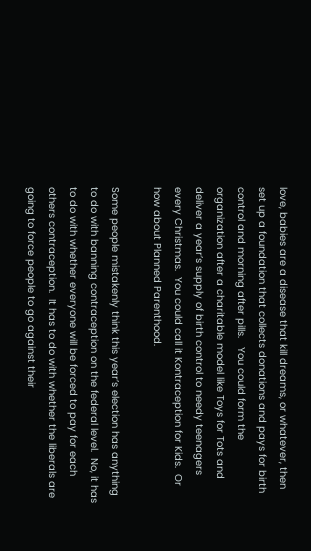love, babies are a disease that kill dreams, or whatever, then set up a foundation that collects donations and pays for birth control and morning after pills.   You could form the organization after a charitable model like Toys for Tots and deliver a year’s supply of birth control to needy teenagers every Christmas.  You could call it Kontraception for Kids.  Or how about Planned Parenthood.

Some people mistakenly think this year’s election has anything to do with banning contraception on the federal level.  No, it has to do with whether everyone will be forced to pay for each others contraception.  It has to do with whether the liberals are going to force people to go against their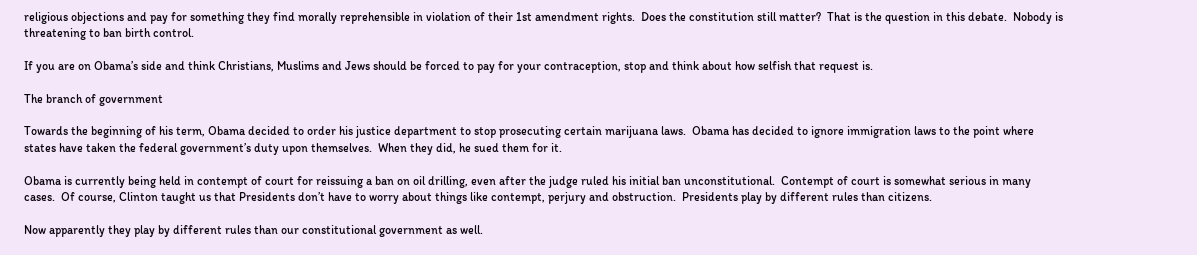religious objections and pay for something they find morally reprehensible in violation of their 1st amendment rights.  Does the constitution still matter?  That is the question in this debate.  Nobody is threatening to ban birth control.

If you are on Obama’s side and think Christians, Muslims and Jews should be forced to pay for your contraception, stop and think about how selfish that request is.

The branch of government

Towards the beginning of his term, Obama decided to order his justice department to stop prosecuting certain marijuana laws.  Obama has decided to ignore immigration laws to the point where states have taken the federal government’s duty upon themselves.  When they did, he sued them for it.

Obama is currently being held in contempt of court for reissuing a ban on oil drilling, even after the judge ruled his initial ban unconstitutional.  Contempt of court is somewhat serious in many cases.  Of course, Clinton taught us that Presidents don’t have to worry about things like contempt, perjury and obstruction.  Presidents play by different rules than citizens.

Now apparently they play by different rules than our constitutional government as well.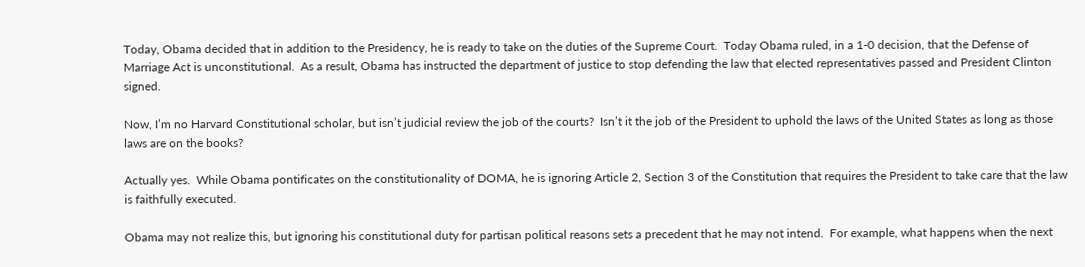Today, Obama decided that in addition to the Presidency, he is ready to take on the duties of the Supreme Court.  Today Obama ruled, in a 1-0 decision, that the Defense of Marriage Act is unconstitutional.  As a result, Obama has instructed the department of justice to stop defending the law that elected representatives passed and President Clinton signed.

Now, I’m no Harvard Constitutional scholar, but isn’t judicial review the job of the courts?  Isn’t it the job of the President to uphold the laws of the United States as long as those laws are on the books?

Actually yes.  While Obama pontificates on the constitutionality of DOMA, he is ignoring Article 2, Section 3 of the Constitution that requires the President to take care that the law is faithfully executed.

Obama may not realize this, but ignoring his constitutional duty for partisan political reasons sets a precedent that he may not intend.  For example, what happens when the next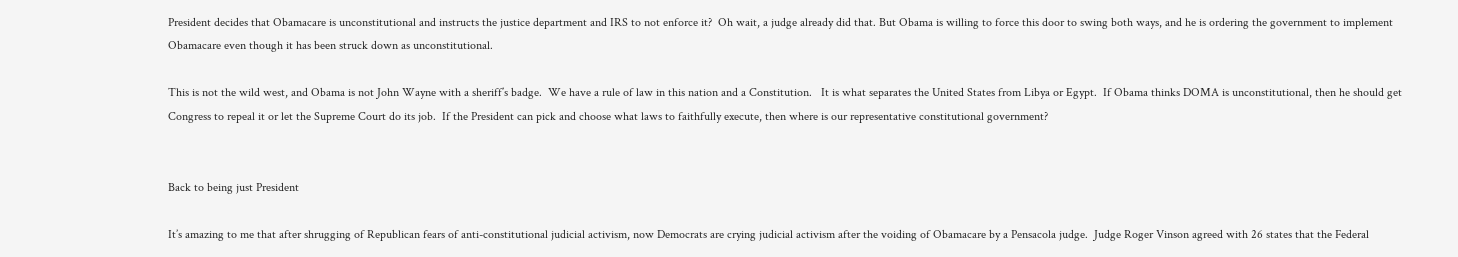President decides that Obamacare is unconstitutional and instructs the justice department and IRS to not enforce it?  Oh wait, a judge already did that. But Obama is willing to force this door to swing both ways, and he is ordering the government to implement Obamacare even though it has been struck down as unconstitutional.

This is not the wild west, and Obama is not John Wayne with a sheriff’s badge.  We have a rule of law in this nation and a Constitution.   It is what separates the United States from Libya or Egypt.  If Obama thinks DOMA is unconstitutional, then he should get Congress to repeal it or let the Supreme Court do its job.  If the President can pick and choose what laws to faithfully execute, then where is our representative constitutional government?


Back to being just President

It’s amazing to me that after shrugging of Republican fears of anti-constitutional judicial activism, now Democrats are crying judicial activism after the voiding of Obamacare by a Pensacola judge.  Judge Roger Vinson agreed with 26 states that the Federal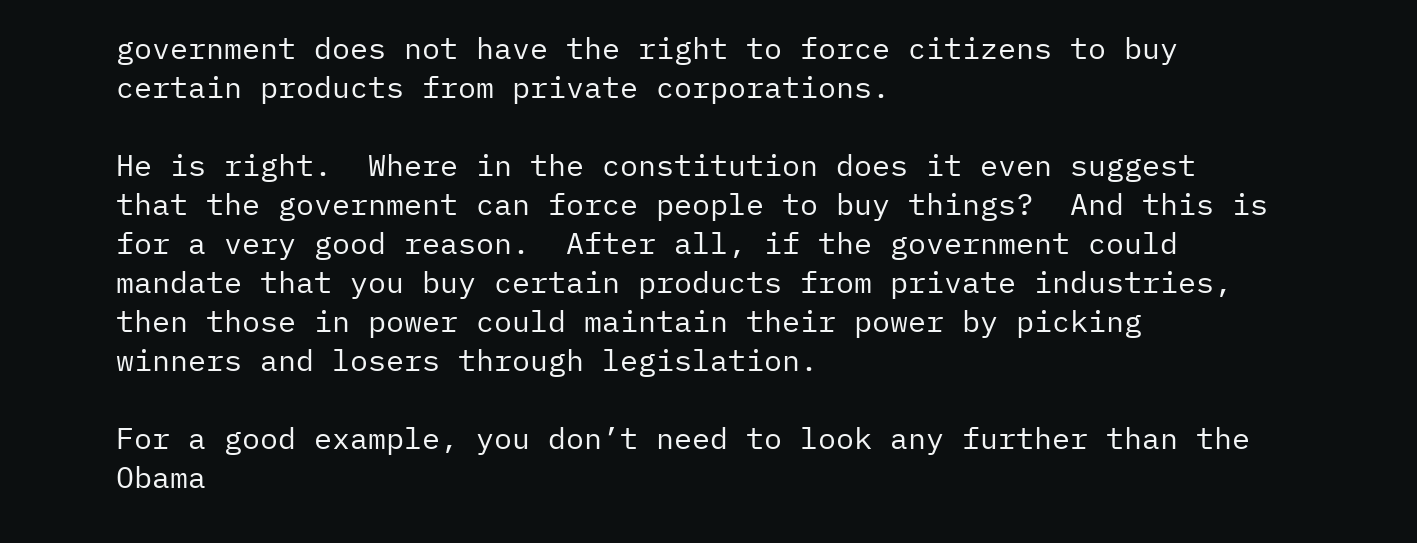government does not have the right to force citizens to buy certain products from private corporations.

He is right.  Where in the constitution does it even suggest that the government can force people to buy things?  And this is for a very good reason.  After all, if the government could mandate that you buy certain products from private industries, then those in power could maintain their power by picking winners and losers through legislation.

For a good example, you don’t need to look any further than the Obama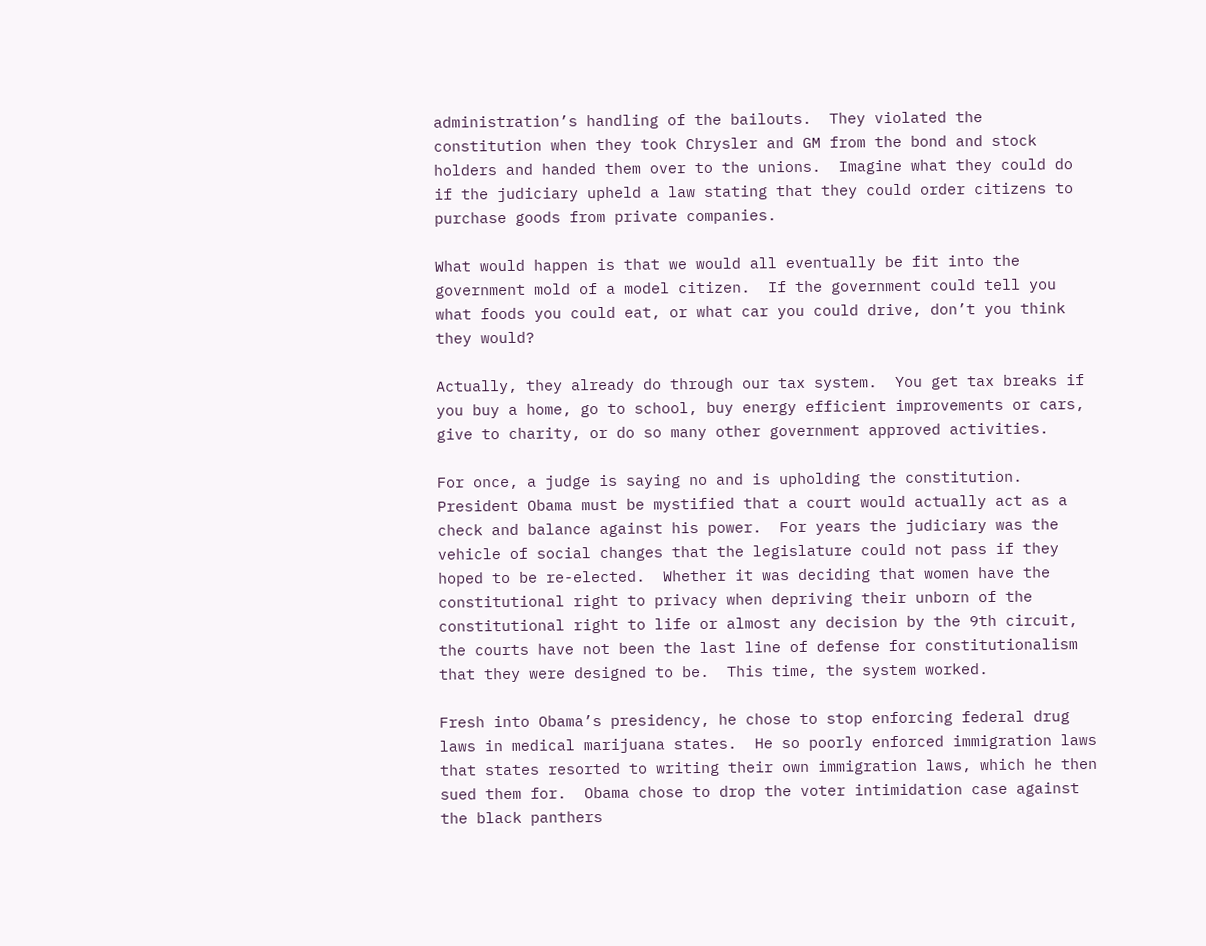administration’s handling of the bailouts.  They violated the constitution when they took Chrysler and GM from the bond and stock holders and handed them over to the unions.  Imagine what they could do if the judiciary upheld a law stating that they could order citizens to purchase goods from private companies.

What would happen is that we would all eventually be fit into the government mold of a model citizen.  If the government could tell you what foods you could eat, or what car you could drive, don’t you think they would?

Actually, they already do through our tax system.  You get tax breaks if you buy a home, go to school, buy energy efficient improvements or cars, give to charity, or do so many other government approved activities.

For once, a judge is saying no and is upholding the constitution.  President Obama must be mystified that a court would actually act as a check and balance against his power.  For years the judiciary was the vehicle of social changes that the legislature could not pass if they hoped to be re-elected.  Whether it was deciding that women have the constitutional right to privacy when depriving their unborn of the constitutional right to life or almost any decision by the 9th circuit, the courts have not been the last line of defense for constitutionalism that they were designed to be.  This time, the system worked.

Fresh into Obama’s presidency, he chose to stop enforcing federal drug laws in medical marijuana states.  He so poorly enforced immigration laws that states resorted to writing their own immigration laws, which he then sued them for.  Obama chose to drop the voter intimidation case against the black panthers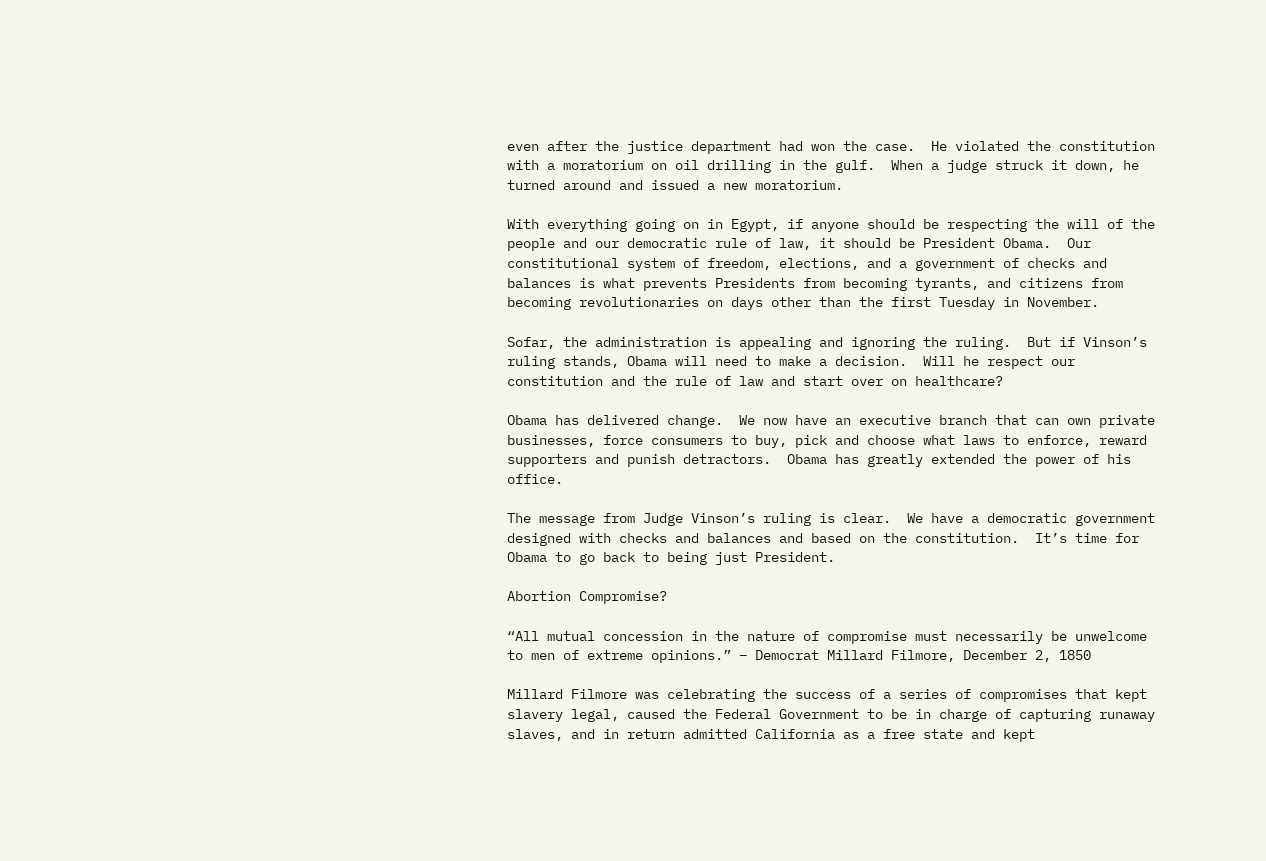even after the justice department had won the case.  He violated the constitution with a moratorium on oil drilling in the gulf.  When a judge struck it down, he turned around and issued a new moratorium.

With everything going on in Egypt, if anyone should be respecting the will of the people and our democratic rule of law, it should be President Obama.  Our constitutional system of freedom, elections, and a government of checks and balances is what prevents Presidents from becoming tyrants, and citizens from becoming revolutionaries on days other than the first Tuesday in November.

Sofar, the administration is appealing and ignoring the ruling.  But if Vinson’s ruling stands, Obama will need to make a decision.  Will he respect our constitution and the rule of law and start over on healthcare?

Obama has delivered change.  We now have an executive branch that can own private businesses, force consumers to buy, pick and choose what laws to enforce, reward supporters and punish detractors.  Obama has greatly extended the power of his office.

The message from Judge Vinson’s ruling is clear.  We have a democratic government designed with checks and balances and based on the constitution.  It’s time for Obama to go back to being just President.

Abortion Compromise?

“All mutual concession in the nature of compromise must necessarily be unwelcome to men of extreme opinions.” – Democrat Millard Filmore, December 2, 1850

Millard Filmore was celebrating the success of a series of compromises that kept slavery legal, caused the Federal Government to be in charge of capturing runaway slaves, and in return admitted California as a free state and kept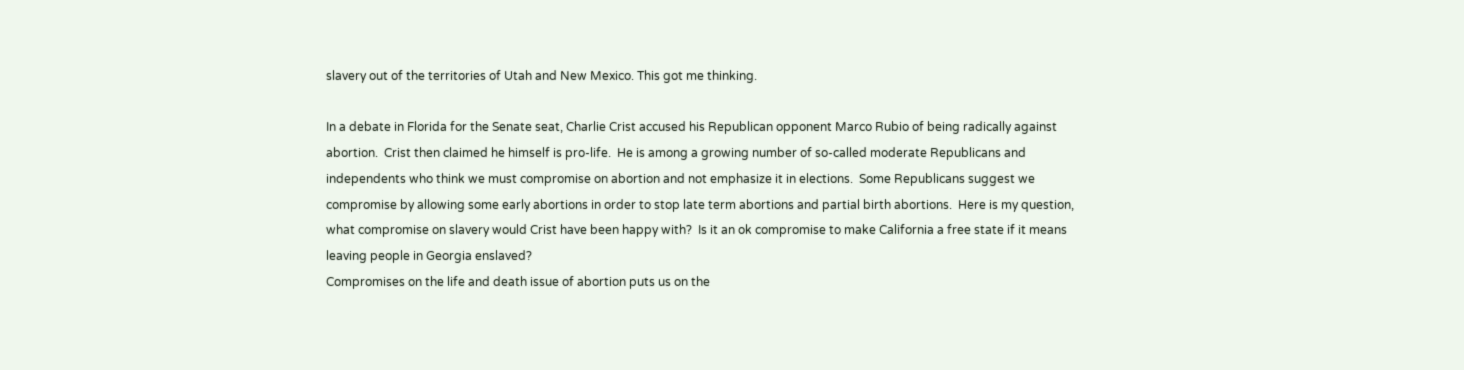slavery out of the territories of Utah and New Mexico. This got me thinking.

In a debate in Florida for the Senate seat, Charlie Crist accused his Republican opponent Marco Rubio of being radically against abortion.  Crist then claimed he himself is pro-life.  He is among a growing number of so-called moderate Republicans and independents who think we must compromise on abortion and not emphasize it in elections.  Some Republicans suggest we compromise by allowing some early abortions in order to stop late term abortions and partial birth abortions.  Here is my question, what compromise on slavery would Crist have been happy with?  Is it an ok compromise to make California a free state if it means leaving people in Georgia enslaved?
Compromises on the life and death issue of abortion puts us on the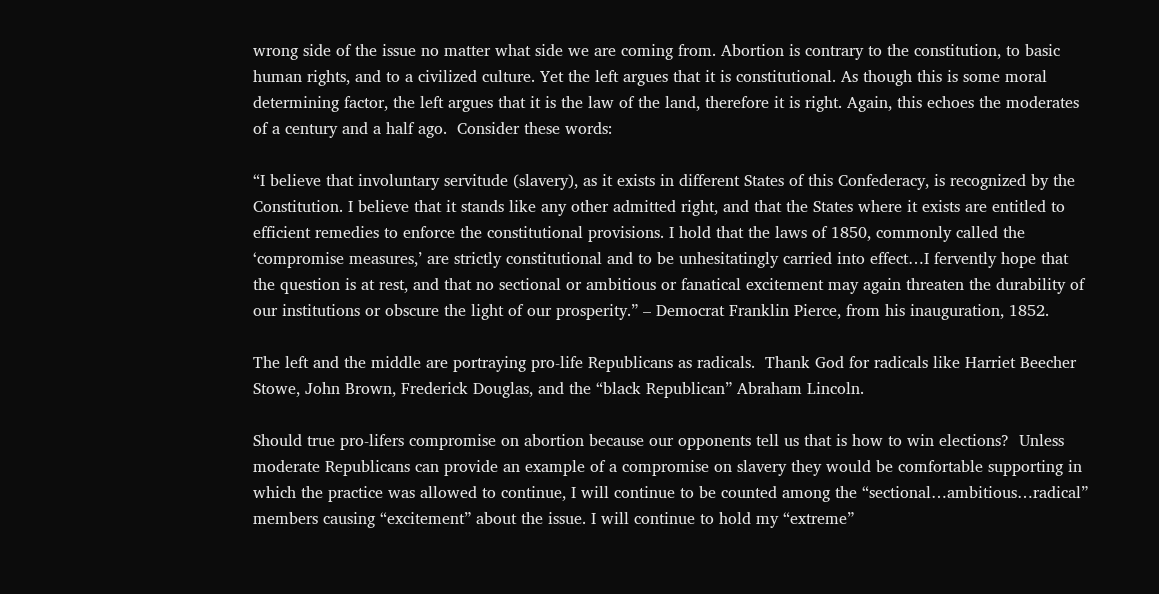wrong side of the issue no matter what side we are coming from. Abortion is contrary to the constitution, to basic human rights, and to a civilized culture. Yet the left argues that it is constitutional. As though this is some moral determining factor, the left argues that it is the law of the land, therefore it is right. Again, this echoes the moderates of a century and a half ago.  Consider these words:

“I believe that involuntary servitude (slavery), as it exists in different States of this Confederacy, is recognized by the Constitution. I believe that it stands like any other admitted right, and that the States where it exists are entitled to efficient remedies to enforce the constitutional provisions. I hold that the laws of 1850, commonly called the ‘compromise measures,’ are strictly constitutional and to be unhesitatingly carried into effect…I fervently hope that the question is at rest, and that no sectional or ambitious or fanatical excitement may again threaten the durability of our institutions or obscure the light of our prosperity.” – Democrat Franklin Pierce, from his inauguration, 1852.

The left and the middle are portraying pro-life Republicans as radicals.  Thank God for radicals like Harriet Beecher Stowe, John Brown, Frederick Douglas, and the “black Republican” Abraham Lincoln.

Should true pro-lifers compromise on abortion because our opponents tell us that is how to win elections?  Unless moderate Republicans can provide an example of a compromise on slavery they would be comfortable supporting in which the practice was allowed to continue, I will continue to be counted among the “sectional…ambitious…radical” members causing “excitement” about the issue. I will continue to hold my “extreme”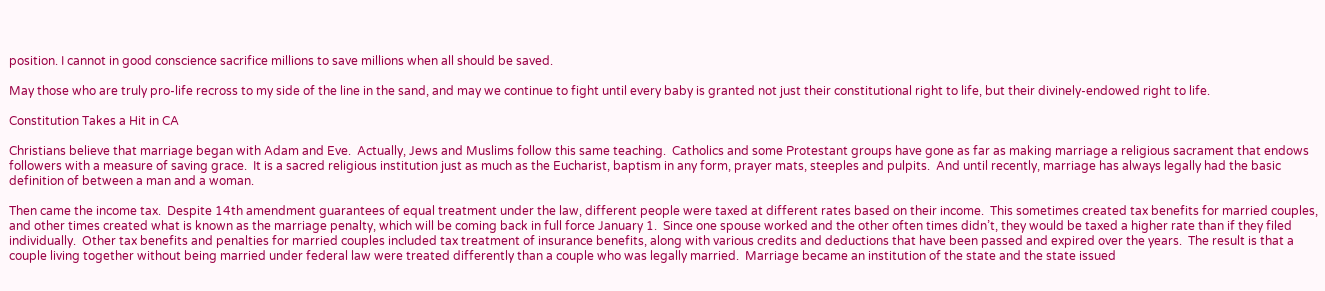position. I cannot in good conscience sacrifice millions to save millions when all should be saved.

May those who are truly pro-life recross to my side of the line in the sand, and may we continue to fight until every baby is granted not just their constitutional right to life, but their divinely-endowed right to life.

Constitution Takes a Hit in CA

Christians believe that marriage began with Adam and Eve.  Actually, Jews and Muslims follow this same teaching.  Catholics and some Protestant groups have gone as far as making marriage a religious sacrament that endows followers with a measure of saving grace.  It is a sacred religious institution just as much as the Eucharist, baptism in any form, prayer mats, steeples and pulpits.  And until recently, marriage has always legally had the basic definition of between a man and a woman.

Then came the income tax.  Despite 14th amendment guarantees of equal treatment under the law, different people were taxed at different rates based on their income.  This sometimes created tax benefits for married couples, and other times created what is known as the marriage penalty, which will be coming back in full force January 1.  Since one spouse worked and the other often times didn’t, they would be taxed a higher rate than if they filed individually.  Other tax benefits and penalties for married couples included tax treatment of insurance benefits, along with various credits and deductions that have been passed and expired over the years.  The result is that a couple living together without being married under federal law were treated differently than a couple who was legally married.  Marriage became an institution of the state and the state issued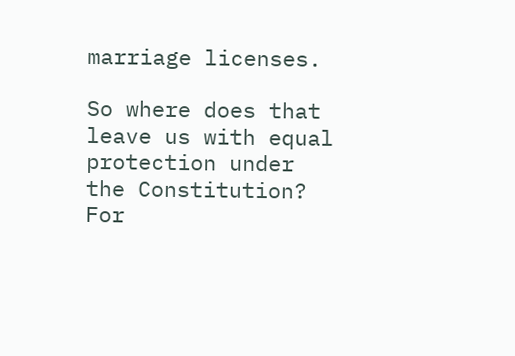marriage licenses.

So where does that leave us with equal protection under the Constitution?  For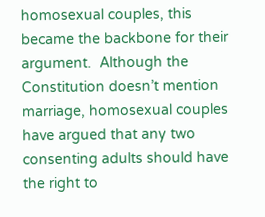homosexual couples, this became the backbone for their argument.  Although the Constitution doesn’t mention marriage, homosexual couples have argued that any two consenting adults should have the right to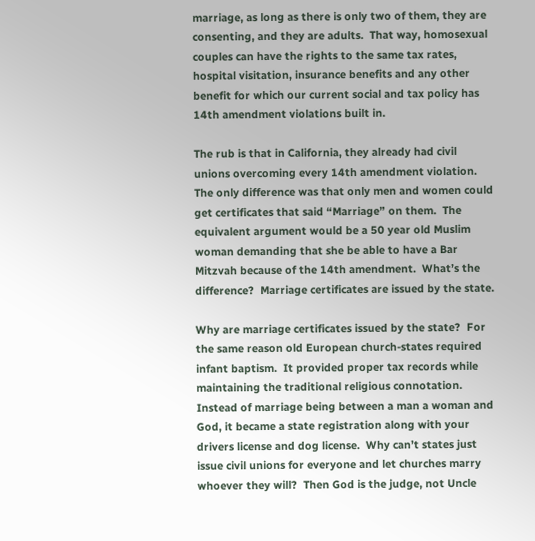marriage, as long as there is only two of them, they are consenting, and they are adults.  That way, homosexual couples can have the rights to the same tax rates, hospital visitation, insurance benefits and any other benefit for which our current social and tax policy has 14th amendment violations built in.

The rub is that in California, they already had civil unions overcoming every 14th amendment violation. The only difference was that only men and women could get certificates that said “Marriage” on them.  The equivalent argument would be a 50 year old Muslim woman demanding that she be able to have a Bar Mitzvah because of the 14th amendment.  What’s the difference?  Marriage certificates are issued by the state.

Why are marriage certificates issued by the state?  For the same reason old European church-states required infant baptism.  It provided proper tax records while maintaining the traditional religious connotation.  Instead of marriage being between a man a woman and God, it became a state registration along with your drivers license and dog license.  Why can’t states just issue civil unions for everyone and let churches marry whoever they will?  Then God is the judge, not Uncle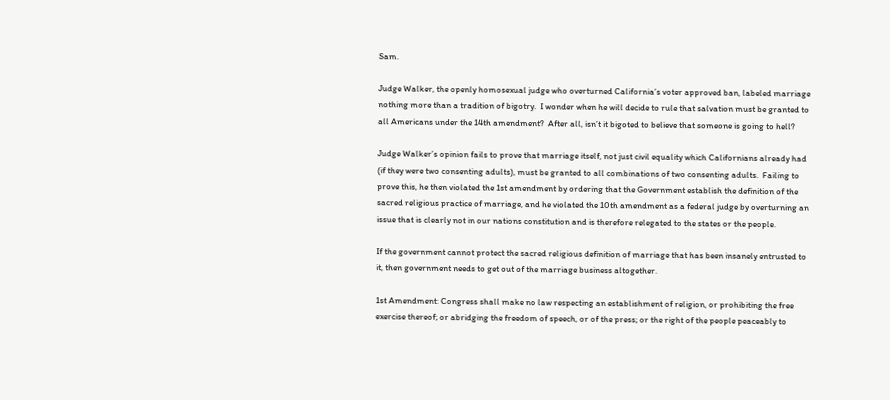Sam.

Judge Walker, the openly homosexual judge who overturned California’s voter approved ban, labeled marriage nothing more than a tradition of bigotry.  I wonder when he will decide to rule that salvation must be granted to all Americans under the 14th amendment?  After all, isn’t it bigoted to believe that someone is going to hell?

Judge Walker’s opinion fails to prove that marriage itself, not just civil equality which Californians already had (if they were two consenting adults), must be granted to all combinations of two consenting adults.  Failing to prove this, he then violated the 1st amendment by ordering that the Government establish the definition of the sacred religious practice of marriage, and he violated the 10th amendment as a federal judge by overturning an issue that is clearly not in our nations constitution and is therefore relegated to the states or the people.

If the government cannot protect the sacred religious definition of marriage that has been insanely entrusted to it, then government needs to get out of the marriage business altogether.

1st Amendment: Congress shall make no law respecting an establishment of religion, or prohibiting the free exercise thereof; or abridging the freedom of speech, or of the press; or the right of the people peaceably to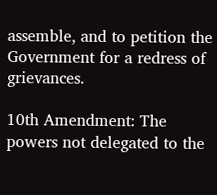assemble, and to petition the Government for a redress of grievances.

10th Amendment: The powers not delegated to the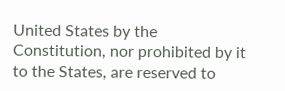United States by the Constitution, nor prohibited by it to the States, are reserved to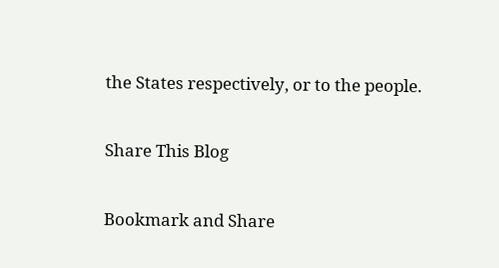the States respectively, or to the people.

Share This Blog

Bookmark and Share